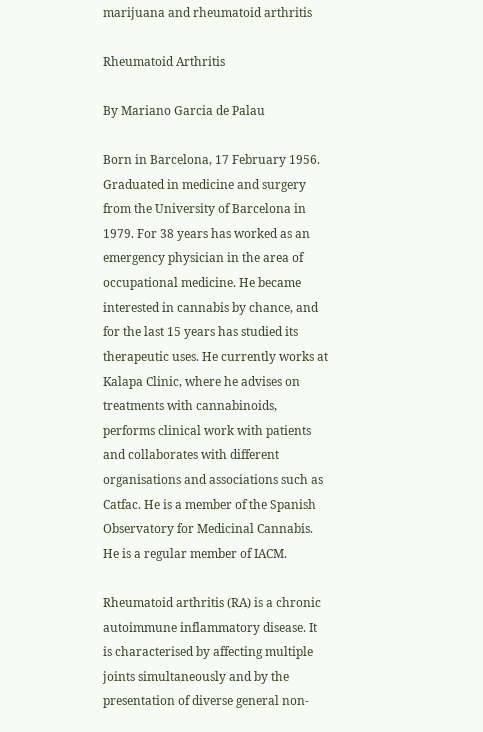marijuana and rheumatoid arthritis

Rheumatoid Arthritis

By Mariano Garcia de Palau

Born in Barcelona, 17 February 1956. Graduated in medicine and surgery from the University of Barcelona in 1979. For 38 years has worked as an emergency physician in the area of occupational medicine. He became interested in cannabis by chance, and for the last 15 years has studied its therapeutic uses. He currently works at Kalapa Clinic, where he advises on treatments with cannabinoids, performs clinical work with patients and collaborates with different organisations and associations such as Catfac. He is a member of the Spanish Observatory for Medicinal Cannabis. He is a regular member of IACM.

Rheumatoid arthritis (RA) is a chronic autoimmune inflammatory disease. It is characterised by affecting multiple joints simultaneously and by the presentation of diverse general non-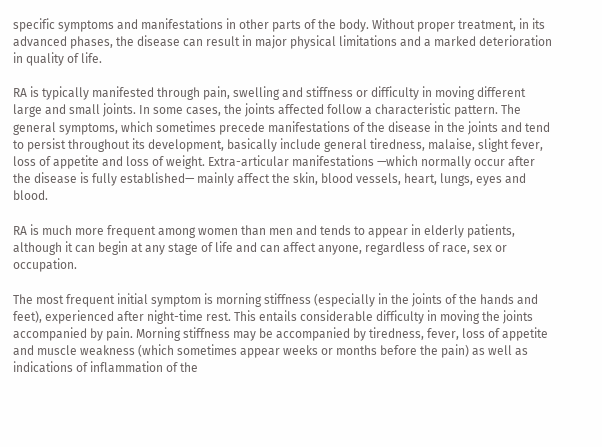specific symptoms and manifestations in other parts of the body. Without proper treatment, in its advanced phases, the disease can result in major physical limitations and a marked deterioration in quality of life.

RA is typically manifested through pain, swelling and stiffness or difficulty in moving different large and small joints. In some cases, the joints affected follow a characteristic pattern. The general symptoms, which sometimes precede manifestations of the disease in the joints and tend to persist throughout its development, basically include general tiredness, malaise, slight fever, loss of appetite and loss of weight. Extra-articular manifestations —which normally occur after the disease is fully established— mainly affect the skin, blood vessels, heart, lungs, eyes and blood.

RA is much more frequent among women than men and tends to appear in elderly patients, although it can begin at any stage of life and can affect anyone, regardless of race, sex or occupation.

The most frequent initial symptom is morning stiffness (especially in the joints of the hands and feet), experienced after night-time rest. This entails considerable difficulty in moving the joints accompanied by pain. Morning stiffness may be accompanied by tiredness, fever, loss of appetite and muscle weakness (which sometimes appear weeks or months before the pain) as well as indications of inflammation of the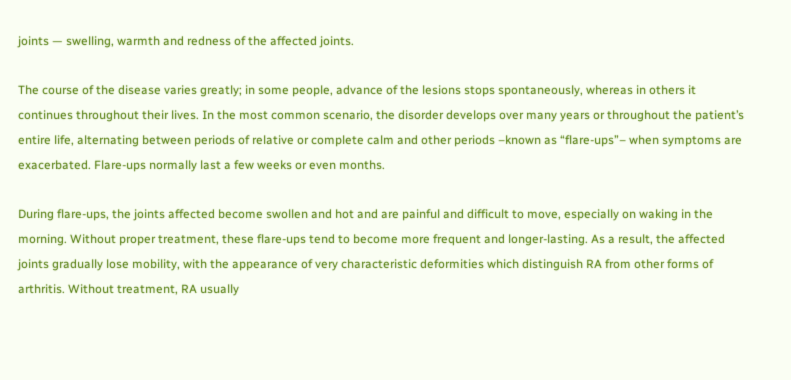joints — swelling, warmth and redness of the affected joints.

The course of the disease varies greatly; in some people, advance of the lesions stops spontaneously, whereas in others it continues throughout their lives. In the most common scenario, the disorder develops over many years or throughout the patient’s entire life, alternating between periods of relative or complete calm and other periods –known as “flare-ups”– when symptoms are exacerbated. Flare-ups normally last a few weeks or even months.

During flare-ups, the joints affected become swollen and hot and are painful and difficult to move, especially on waking in the morning. Without proper treatment, these flare-ups tend to become more frequent and longer-lasting. As a result, the affected joints gradually lose mobility, with the appearance of very characteristic deformities which distinguish RA from other forms of arthritis. Without treatment, RA usually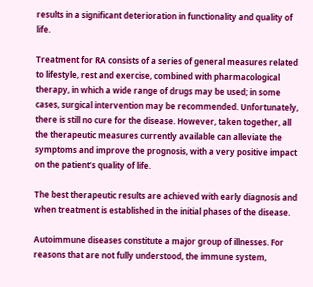results in a significant deterioration in functionality and quality of life.

Treatment for RA consists of a series of general measures related to lifestyle, rest and exercise, combined with pharmacological therapy, in which a wide range of drugs may be used; in some cases, surgical intervention may be recommended. Unfortunately, there is still no cure for the disease. However, taken together, all the therapeutic measures currently available can alleviate the symptoms and improve the prognosis, with a very positive impact on the patient’s quality of life.

The best therapeutic results are achieved with early diagnosis and when treatment is established in the initial phases of the disease.

Autoimmune diseases constitute a major group of illnesses. For reasons that are not fully understood, the immune system,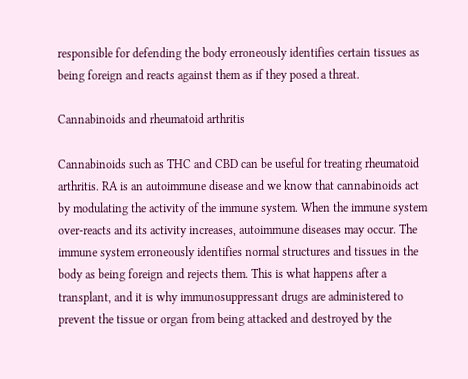responsible for defending the body erroneously identifies certain tissues as being foreign and reacts against them as if they posed a threat.

Cannabinoids and rheumatoid arthritis

Cannabinoids such as THC and CBD can be useful for treating rheumatoid arthritis. RA is an autoimmune disease and we know that cannabinoids act by modulating the activity of the immune system. When the immune system over-reacts and its activity increases, autoimmune diseases may occur. The immune system erroneously identifies normal structures and tissues in the body as being foreign and rejects them. This is what happens after a transplant, and it is why immunosuppressant drugs are administered to prevent the tissue or organ from being attacked and destroyed by the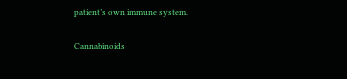patient’s own immune system.

Cannabinoids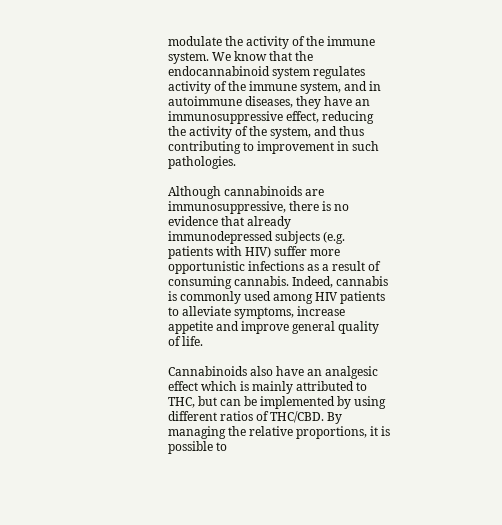modulate the activity of the immune system. We know that the endocannabinoid system regulates activity of the immune system, and in autoimmune diseases, they have an immunosuppressive effect, reducing the activity of the system, and thus contributing to improvement in such pathologies.

Although cannabinoids are immunosuppressive, there is no evidence that already immunodepressed subjects (e.g. patients with HIV) suffer more opportunistic infections as a result of consuming cannabis. Indeed, cannabis is commonly used among HIV patients to alleviate symptoms, increase appetite and improve general quality of life.

Cannabinoids also have an analgesic effect which is mainly attributed to THC, but can be implemented by using different ratios of THC/CBD. By managing the relative proportions, it is possible to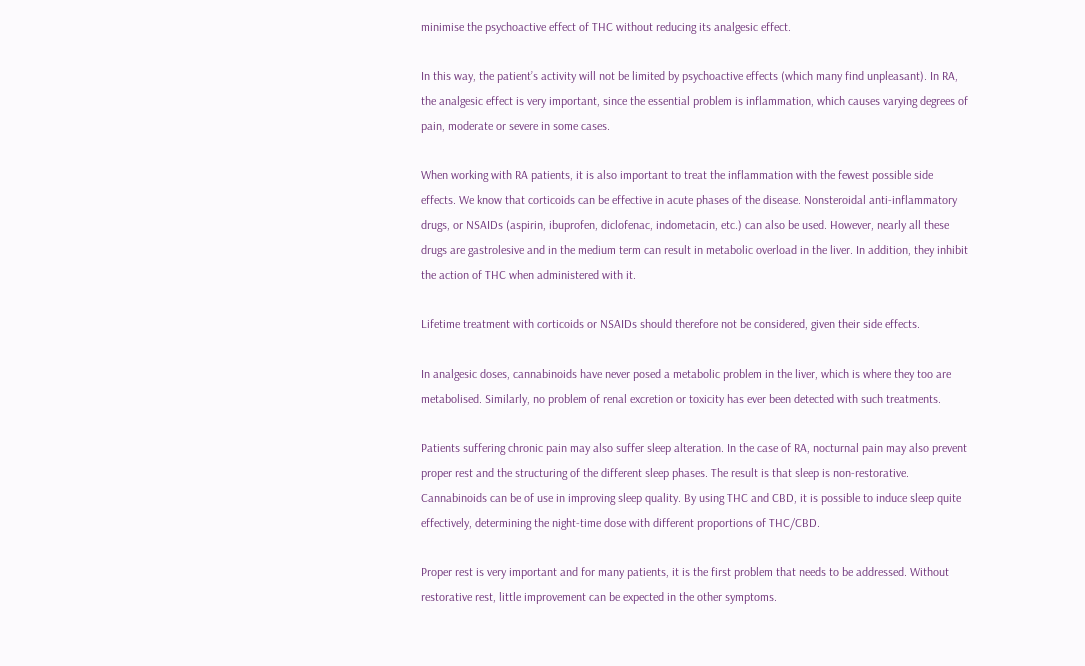minimise the psychoactive effect of THC without reducing its analgesic effect.

In this way, the patient’s activity will not be limited by psychoactive effects (which many find unpleasant). In RA, the analgesic effect is very important, since the essential problem is inflammation, which causes varying degrees of pain, moderate or severe in some cases.

When working with RA patients, it is also important to treat the inflammation with the fewest possible side effects. We know that corticoids can be effective in acute phases of the disease. Nonsteroidal anti-inflammatory drugs, or NSAIDs (aspirin, ibuprofen, diclofenac, indometacin, etc.) can also be used. However, nearly all these drugs are gastrolesive and in the medium term can result in metabolic overload in the liver. In addition, they inhibit the action of THC when administered with it.

Lifetime treatment with corticoids or NSAIDs should therefore not be considered, given their side effects.

In analgesic doses, cannabinoids have never posed a metabolic problem in the liver, which is where they too are metabolised. Similarly, no problem of renal excretion or toxicity has ever been detected with such treatments.

Patients suffering chronic pain may also suffer sleep alteration. In the case of RA, nocturnal pain may also prevent proper rest and the structuring of the different sleep phases. The result is that sleep is non-restorative. Cannabinoids can be of use in improving sleep quality. By using THC and CBD, it is possible to induce sleep quite effectively, determining the night-time dose with different proportions of THC/CBD.

Proper rest is very important and for many patients, it is the first problem that needs to be addressed. Without restorative rest, little improvement can be expected in the other symptoms.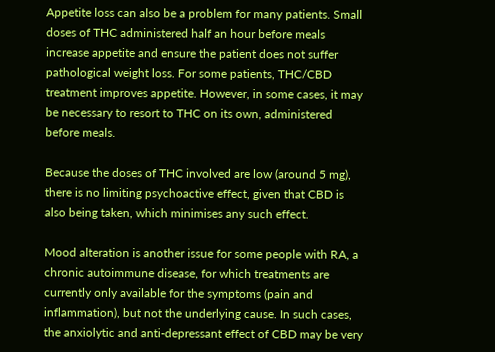Appetite loss can also be a problem for many patients. Small doses of THC administered half an hour before meals increase appetite and ensure the patient does not suffer pathological weight loss. For some patients, THC/CBD treatment improves appetite. However, in some cases, it may be necessary to resort to THC on its own, administered before meals.

Because the doses of THC involved are low (around 5 mg), there is no limiting psychoactive effect, given that CBD is also being taken, which minimises any such effect.

Mood alteration is another issue for some people with RA, a chronic autoimmune disease, for which treatments are currently only available for the symptoms (pain and inflammation), but not the underlying cause. In such cases, the anxiolytic and anti-depressant effect of CBD may be very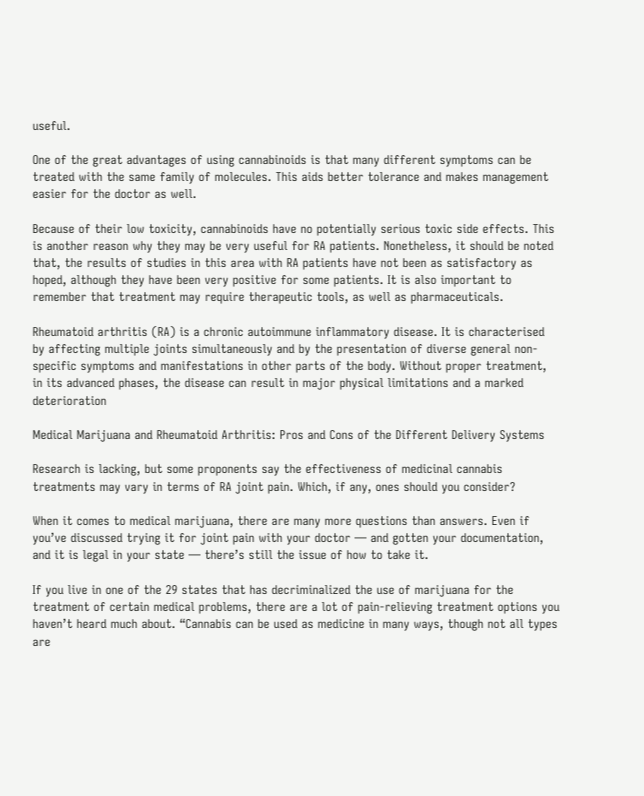useful.

One of the great advantages of using cannabinoids is that many different symptoms can be treated with the same family of molecules. This aids better tolerance and makes management easier for the doctor as well.

Because of their low toxicity, cannabinoids have no potentially serious toxic side effects. This is another reason why they may be very useful for RA patients. Nonetheless, it should be noted that, the results of studies in this area with RA patients have not been as satisfactory as hoped, although they have been very positive for some patients. It is also important to remember that treatment may require therapeutic tools, as well as pharmaceuticals.

Rheumatoid arthritis (RA) is a chronic autoimmune inflammatory disease. It is characterised by affecting multiple joints simultaneously and by the presentation of diverse general non-specific symptoms and manifestations in other parts of the body. Without proper treatment, in its advanced phases, the disease can result in major physical limitations and a marked deterioration

Medical Marijuana and Rheumatoid Arthritis: Pros and Cons of the Different Delivery Systems

Research is lacking, but some proponents say the effectiveness of medicinal cannabis treatments may vary in terms of RA joint pain. Which, if any, ones should you consider?

When it comes to medical marijuana, there are many more questions than answers. Even if you’ve discussed trying it for joint pain with your doctor — and gotten your documentation, and it is legal in your state — there’s still the issue of how to take it.

If you live in one of the 29 states that has decriminalized the use of marijuana for the treatment of certain medical problems, there are a lot of pain-relieving treatment options you haven’t heard much about. “Cannabis can be used as medicine in many ways, though not all types are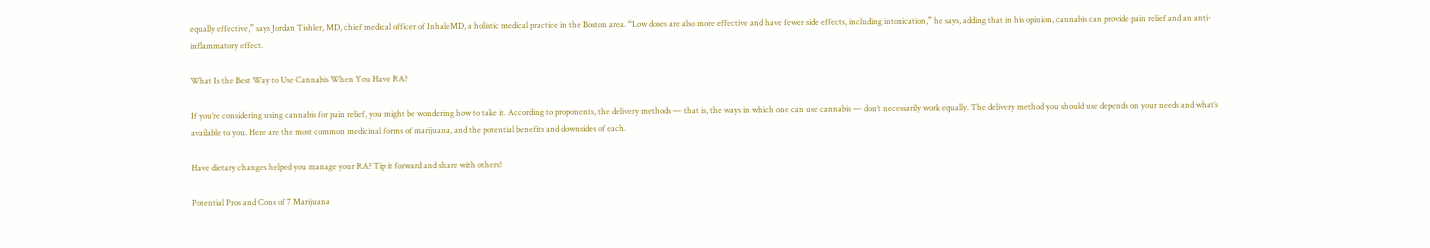equally effective,” says Jordan Tishler, MD, chief medical officer of InhaleMD, a holistic medical practice in the Boston area. “Low doses are also more effective and have fewer side effects, including intoxication,” he says, adding that in his opinion, cannabis can provide pain relief and an anti-inflammatory effect.

What Is the Best Way to Use Cannabis When You Have RA?

If you’re considering using cannabis for pain relief, you might be wondering how to take it. According to proponents, the delivery methods — that is, the ways in which one can use cannabis — don’t necessarily work equally. The delivery method you should use depends on your needs and what’s available to you. Here are the most common medicinal forms of marijuana, and the potential benefits and downsides of each.

Have dietary changes helped you manage your RA? Tip it forward and share with others!

Potential Pros and Cons of 7 Marijuana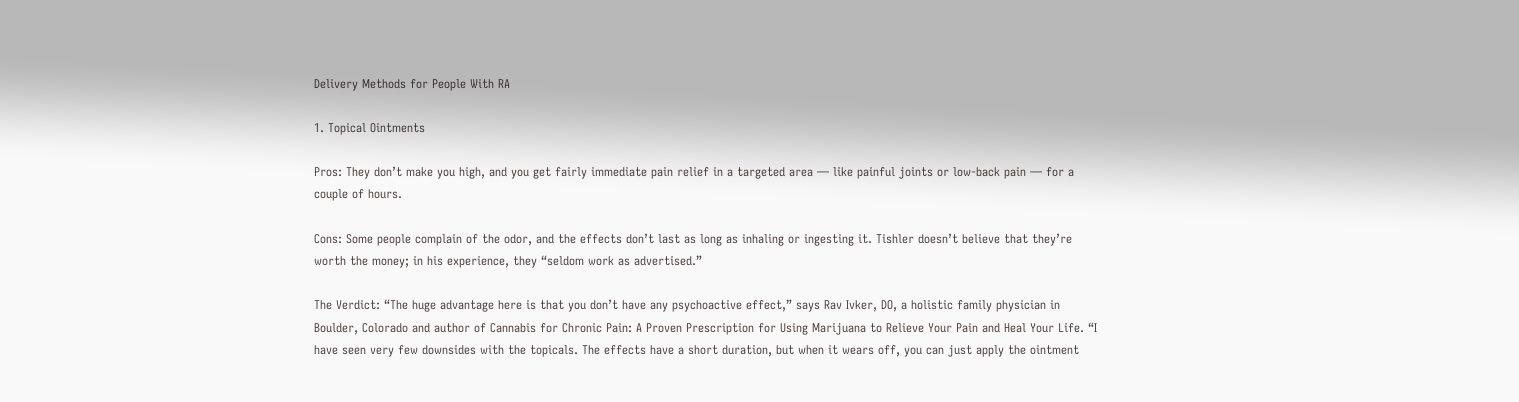Delivery Methods for People With RA

1. Topical Ointments

Pros: They don’t make you high, and you get fairly immediate pain relief in a targeted area — like painful joints or low-back pain — for a couple of hours.

Cons: Some people complain of the odor, and the effects don’t last as long as inhaling or ingesting it. Tishler doesn’t believe that they’re worth the money; in his experience, they “seldom work as advertised.”

The Verdict: “The huge advantage here is that you don’t have any psychoactive effect,” says Rav Ivker, DO, a holistic family physician in Boulder, Colorado and author of Cannabis for Chronic Pain: A Proven Prescription for Using Marijuana to Relieve Your Pain and Heal Your Life. “I have seen very few downsides with the topicals. The effects have a short duration, but when it wears off, you can just apply the ointment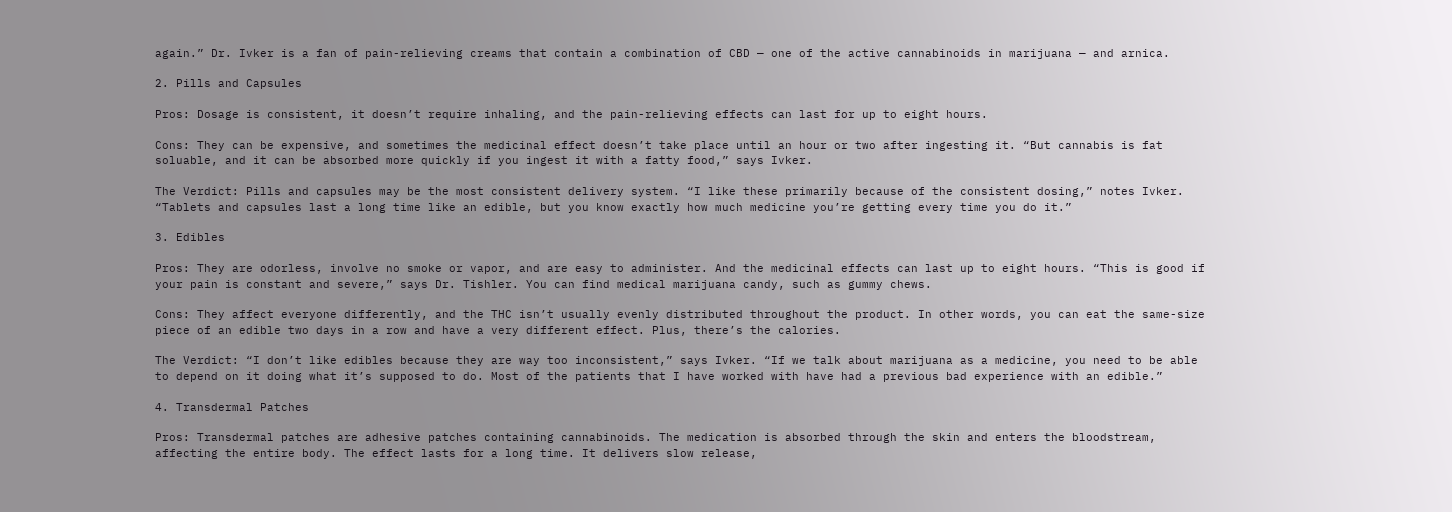again.” Dr. Ivker is a fan of pain-relieving creams that contain a combination of CBD — one of the active cannabinoids in marijuana — and arnica.

2. Pills and Capsules

Pros: Dosage is consistent, it doesn’t require inhaling, and the pain-relieving effects can last for up to eight hours.

Cons: They can be expensive, and sometimes the medicinal effect doesn’t take place until an hour or two after ingesting it. “But cannabis is fat soluable, and it can be absorbed more quickly if you ingest it with a fatty food,” says Ivker.

The Verdict: Pills and capsules may be the most consistent delivery system. “I like these primarily because of the consistent dosing,” notes Ivker. “Tablets and capsules last a long time like an edible, but you know exactly how much medicine you’re getting every time you do it.”

3. Edibles

Pros: They are odorless, involve no smoke or vapor, and are easy to administer. And the medicinal effects can last up to eight hours. “This is good if your pain is constant and severe,” says Dr. Tishler. You can find medical marijuana candy, such as gummy chews.

Cons: They affect everyone differently, and the THC isn’t usually evenly distributed throughout the product. In other words, you can eat the same-size piece of an edible two days in a row and have a very different effect. Plus, there’s the calories.

The Verdict: “I don’t like edibles because they are way too inconsistent,” says Ivker. “If we talk about marijuana as a medicine, you need to be able to depend on it doing what it’s supposed to do. Most of the patients that I have worked with have had a previous bad experience with an edible.”

4. Transdermal Patches

Pros: Transdermal patches are adhesive patches containing cannabinoids. The medication is absorbed through the skin and enters the bloodstream, affecting the entire body. The effect lasts for a long time. It delivers slow release,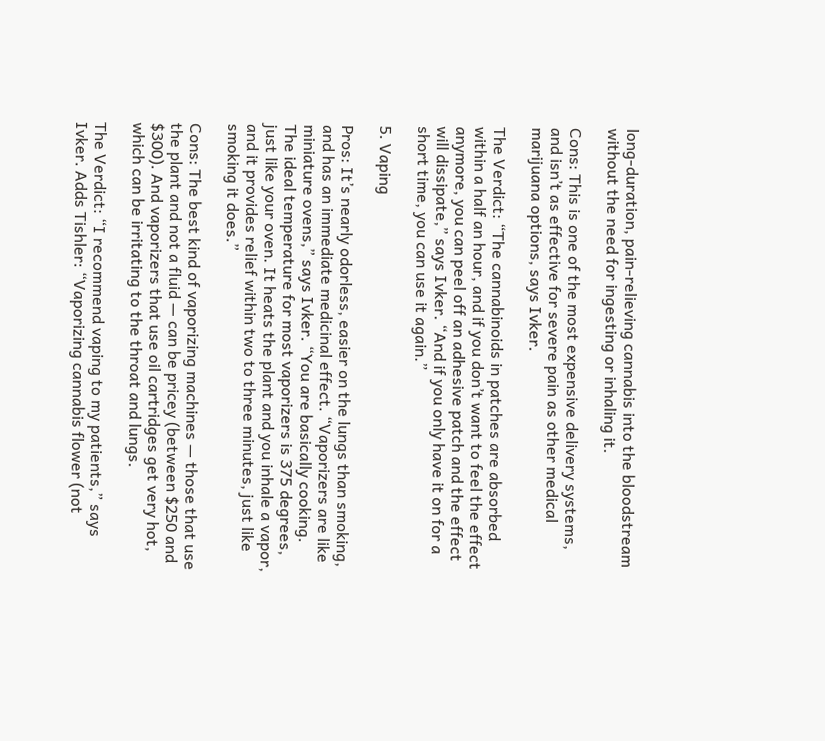long-duration, pain-relieving cannabis into the bloodstream without the need for ingesting or inhaling it.

Cons: This is one of the most expensive delivery systems, and isn’t as effective for severe pain as other medical marijuana options, says Ivker.

The Verdict: “The cannabinoids in patches are absorbed within a half an hour, and if you don’t want to feel the effect anymore, you can peel off an adhesive patch and the effect will dissipate,” says Ivker. “And if you only have it on for a short time, you can use it again.”

5. Vaping

Pros: It’s nearly odorless, easier on the lungs than smoking, and has an immediate medicinal effect. “Vaporizers are like miniature ovens,” says Ivker. “You are basically cooking. The ideal temperature for most vaporizers is 375 degrees, just like your oven. It heats the plant and you inhale a vapor, and it provides relief within two to three minutes, just like smoking it does.”

Cons: The best kind of vaporizing machines — those that use the plant and not a fluid — can be pricey (between $250 and $300). And vaporizers that use oil cartridges get very hot, which can be irritating to the throat and lungs.

The Verdict: “I recommend vaping to my patients,” says Ivker. Adds Tishler: “Vaporizing cannabis flower (not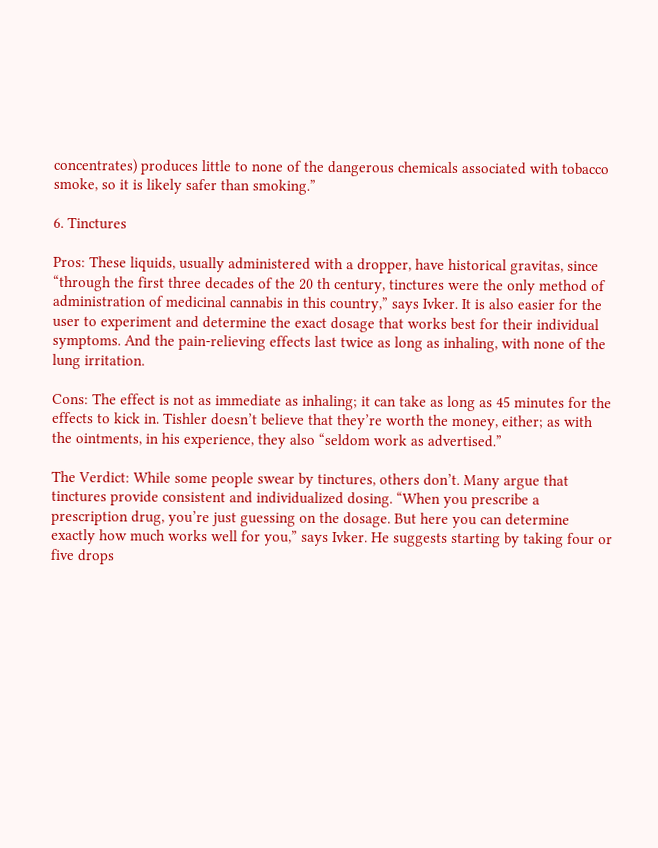concentrates) produces little to none of the dangerous chemicals associated with tobacco smoke, so it is likely safer than smoking.”

6. Tinctures

Pros: These liquids, usually administered with a dropper, have historical gravitas, since “through the first three decades of the 20 th century, tinctures were the only method of administration of medicinal cannabis in this country,” says Ivker. It is also easier for the user to experiment and determine the exact dosage that works best for their individual symptoms. And the pain-relieving effects last twice as long as inhaling, with none of the lung irritation.

Cons: The effect is not as immediate as inhaling; it can take as long as 45 minutes for the effects to kick in. Tishler doesn’t believe that they’re worth the money, either; as with the ointments, in his experience, they also “seldom work as advertised.”

The Verdict: While some people swear by tinctures, others don’t. Many argue that tinctures provide consistent and individualized dosing. “When you prescribe a prescription drug, you’re just guessing on the dosage. But here you can determine exactly how much works well for you,” says Ivker. He suggests starting by taking four or five drops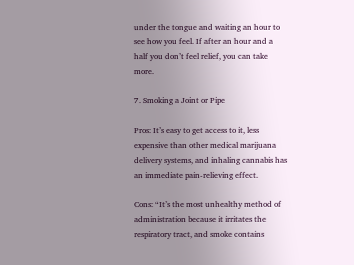under the tongue and waiting an hour to see how you feel. If after an hour and a half you don’t feel relief, you can take more.

7. Smoking a Joint or Pipe

Pros: It’s easy to get access to it, less expensive than other medical marijuana delivery systems, and inhaling cannabis has an immediate pain-relieving effect.

Cons: “It’s the most unhealthy method of administration because it irritates the respiratory tract, and smoke contains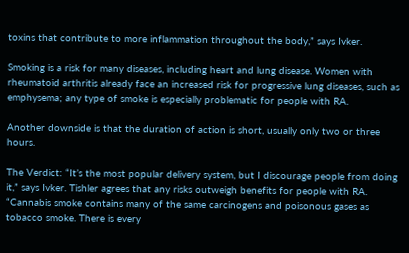toxins that contribute to more inflammation throughout the body,” says Ivker.

Smoking is a risk for many diseases, including heart and lung disease. Women with rheumatoid arthritis already face an increased risk for progressive lung diseases, such as emphysema; any type of smoke is especially problematic for people with RA.

Another downside is that the duration of action is short, usually only two or three hours.

The Verdict: “It’s the most popular delivery system, but I discourage people from doing it,” says Ivker. Tishler agrees that any risks outweigh benefits for people with RA. “Cannabis smoke contains many of the same carcinogens and poisonous gases as tobacco smoke. There is every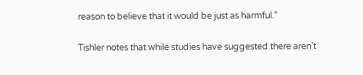reason to believe that it would be just as harmful.”

Tishler notes that while studies have suggested there aren’t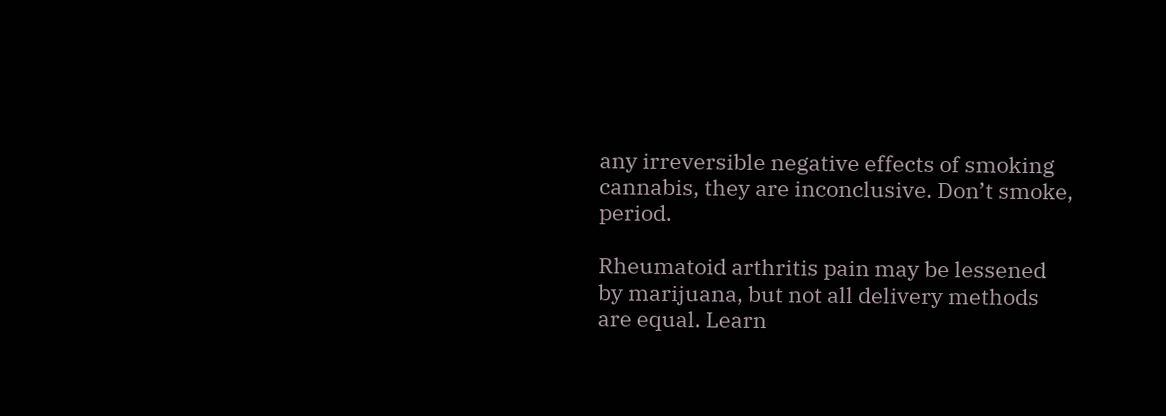any irreversible negative effects of smoking cannabis, they are inconclusive. Don’t smoke, period.

Rheumatoid arthritis pain may be lessened by marijuana, but not all delivery methods are equal. Learn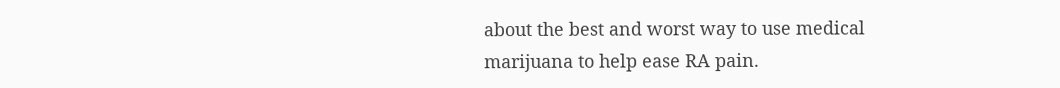about the best and worst way to use medical marijuana to help ease RA pain.